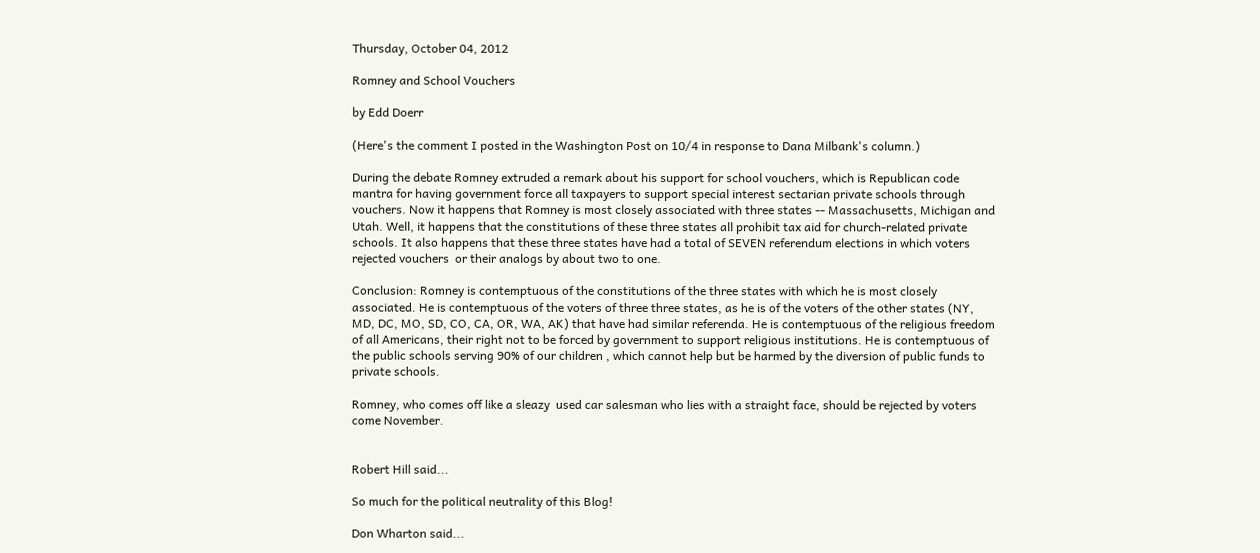Thursday, October 04, 2012

Romney and School Vouchers

by Edd Doerr

(Here's the comment I posted in the Washington Post on 10/4 in response to Dana Milbank's column.)

During the debate Romney extruded a remark about his support for school vouchers, which is Republican code mantra for having government force all taxpayers to support special interest sectarian private schools through vouchers. Now it happens that Romney is most closely associated with three states -- Massachusetts, Michigan and Utah. Well, it happens that the constitutions of these three states all prohibit tax aid for church-related private schools. It also happens that these three states have had a total of SEVEN referendum elections in which voters rejected vouchers  or their analogs by about two to one.

Conclusion: Romney is contemptuous of the constitutions of the three states with which he is most closely associated. He is contemptuous of the voters of three three states, as he is of the voters of the other states (NY, MD, DC, MO, SD, CO, CA, OR, WA, AK) that have had similar referenda. He is contemptuous of the religious freedom of all Americans, their right not to be forced by government to support religious institutions. He is contemptuous of the public schools serving 90% of our children , which cannot help but be harmed by the diversion of public funds to private schools.

Romney, who comes off like a sleazy  used car salesman who lies with a straight face, should be rejected by voters come November.


Robert Hill said...

So much for the political neutrality of this Blog!

Don Wharton said...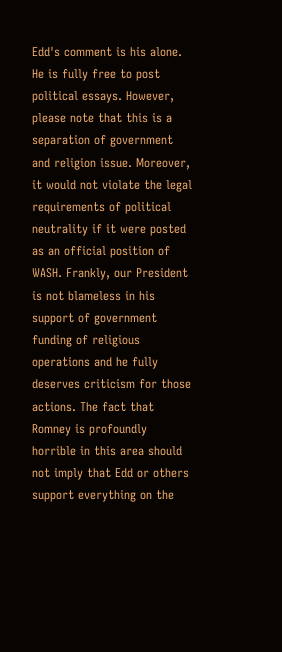Edd's comment is his alone. He is fully free to post political essays. However, please note that this is a separation of government and religion issue. Moreover, it would not violate the legal requirements of political neutrality if it were posted as an official position of WASH. Frankly, our President is not blameless in his support of government funding of religious operations and he fully deserves criticism for those actions. The fact that Romney is profoundly horrible in this area should not imply that Edd or others support everything on the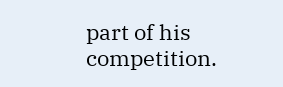part of his competition.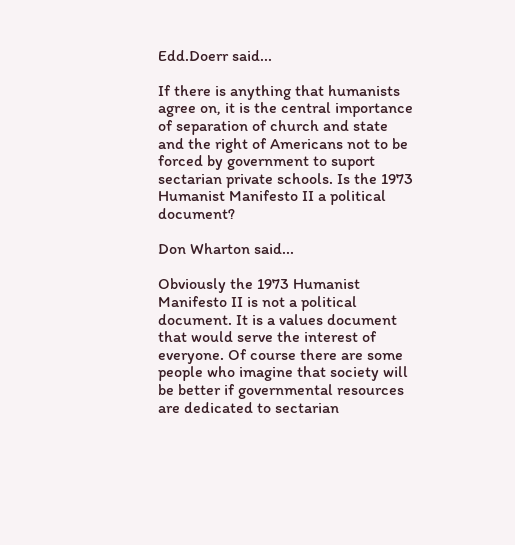Edd.Doerr said...

If there is anything that humanists agree on, it is the central importance of separation of church and state and the right of Americans not to be forced by government to suport sectarian private schools. Is the 1973 Humanist Manifesto II a political document?

Don Wharton said...

Obviously the 1973 Humanist Manifesto II is not a political document. It is a values document that would serve the interest of everyone. Of course there are some people who imagine that society will be better if governmental resources are dedicated to sectarian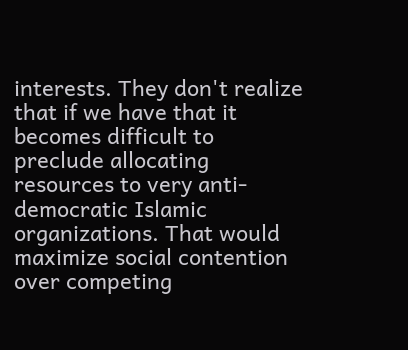interests. They don't realize that if we have that it becomes difficult to preclude allocating resources to very anti-democratic Islamic organizations. That would maximize social contention over competing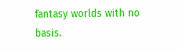fantasy worlds with no basis.